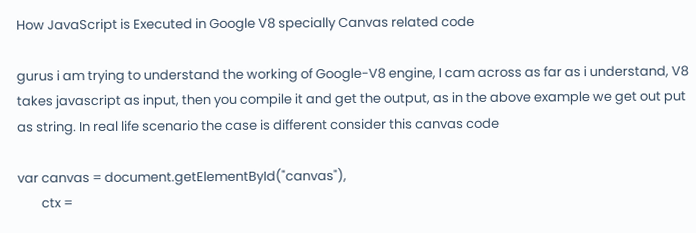How JavaScript is Executed in Google V8 specially Canvas related code

gurus i am trying to understand the working of Google-V8 engine, I cam across as far as i understand, V8 takes javascript as input, then you compile it and get the output, as in the above example we get out put as string. In real life scenario the case is different consider this canvas code

var canvas = document.getElementById("canvas"),
        ctx =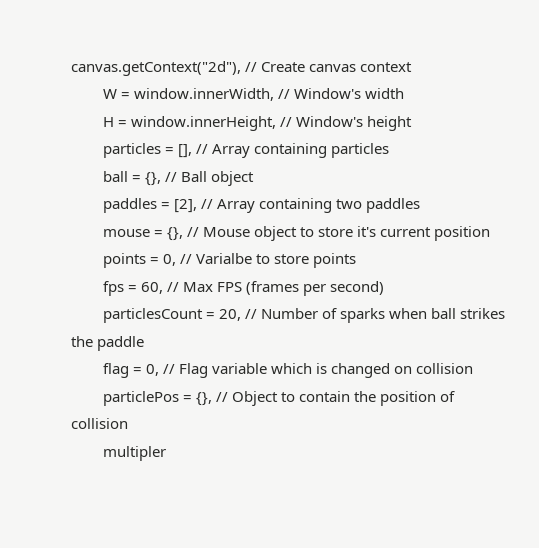canvas.getContext("2d"), // Create canvas context
        W = window.innerWidth, // Window's width
        H = window.innerHeight, // Window's height
        particles = [], // Array containing particles
        ball = {}, // Ball object
        paddles = [2], // Array containing two paddles
        mouse = {}, // Mouse object to store it's current position
        points = 0, // Varialbe to store points
        fps = 60, // Max FPS (frames per second)
        particlesCount = 20, // Number of sparks when ball strikes the paddle
        flag = 0, // Flag variable which is changed on collision
        particlePos = {}, // Object to contain the position of collision
        multipler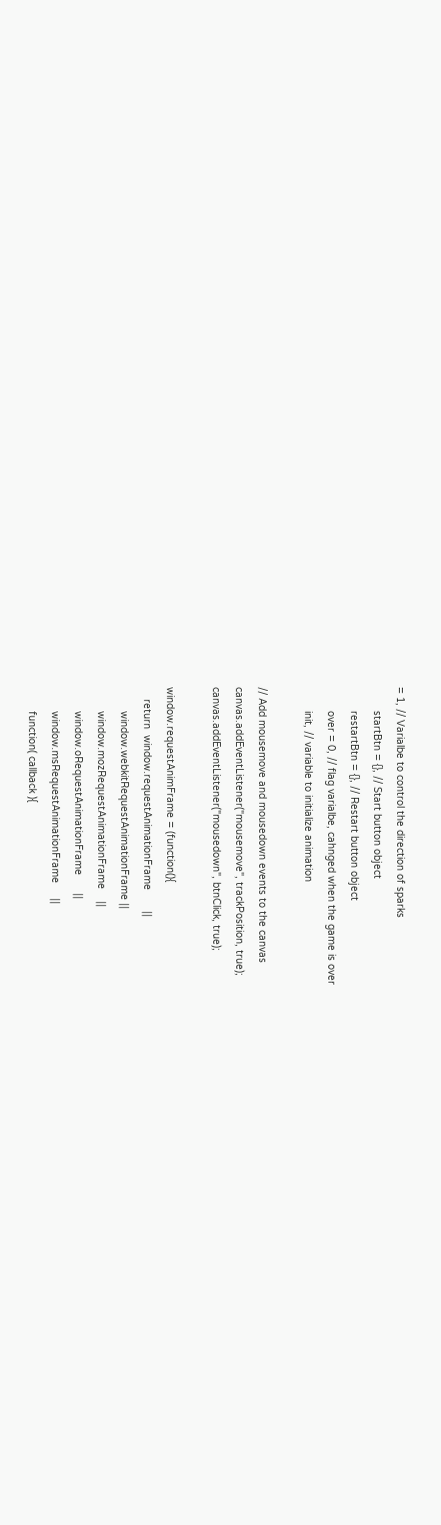= 1, // Varialbe to control the direction of sparks
        startBtn = {}, // Start button object
        restartBtn = {}, // Restart button object
        over = 0, // flag varialbe, cahnged when the game is over
        init, // variable to initialize animation

// Add mousemove and mousedown events to the canvas
canvas.addEventListener("mousemove", trackPosition, true);
canvas.addEventListener("mousedown", btnClick, true);

window.requestAnimFrame = (function(){
    return  window.requestAnimationFrame       ||
        window.webkitRequestAnimationFrame ||
        window.mozRequestAnimationFrame    ||
        window.oRequestAnimationFrame      ||
        window.msRequestAnimationFrame     ||
        function( callback ){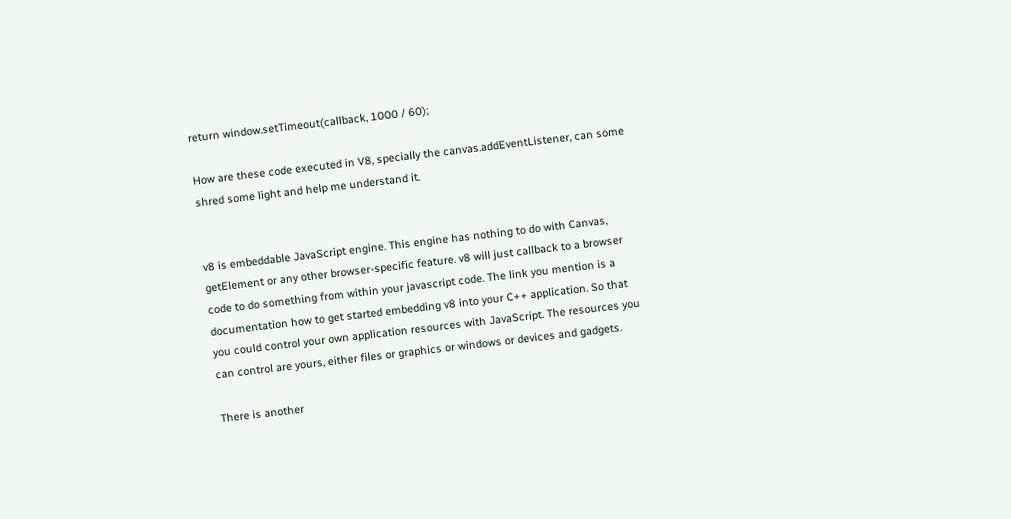return window.setTimeout(callback, 1000 / 60);

How are these code executed in V8, specially the canvas.addEventListener, can some shred some light and help me understand it.


v8 is embeddable JavaScript engine. This engine has nothing to do with Canvas, getElement or any other browser-specific feature. v8 will just callback to a browser code to do something from within your javascript code. The link you mention is a documentation how to get started embedding v8 into your C++ application. So that you could control your own application resources with JavaScript. The resources you can control are yours, either files or graphics or windows or devices and gadgets.

There is another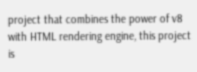project that combines the power of v8 with HTML rendering engine, this project is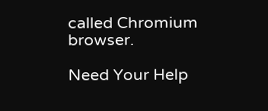called Chromium browser.

Need Your Help